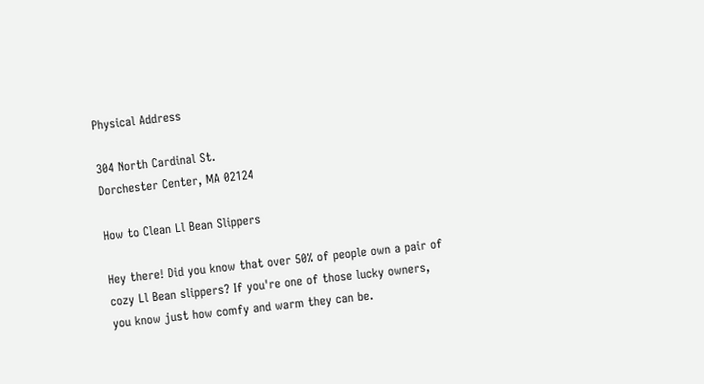Physical Address

304 North Cardinal St.
Dorchester Center, MA 02124

How to Clean Ll Bean Slippers

Hey there! Did you know that over 50% of people own a pair of cozy Ll Bean slippers? If you're one of those lucky owners, you know just how comfy and warm they can be.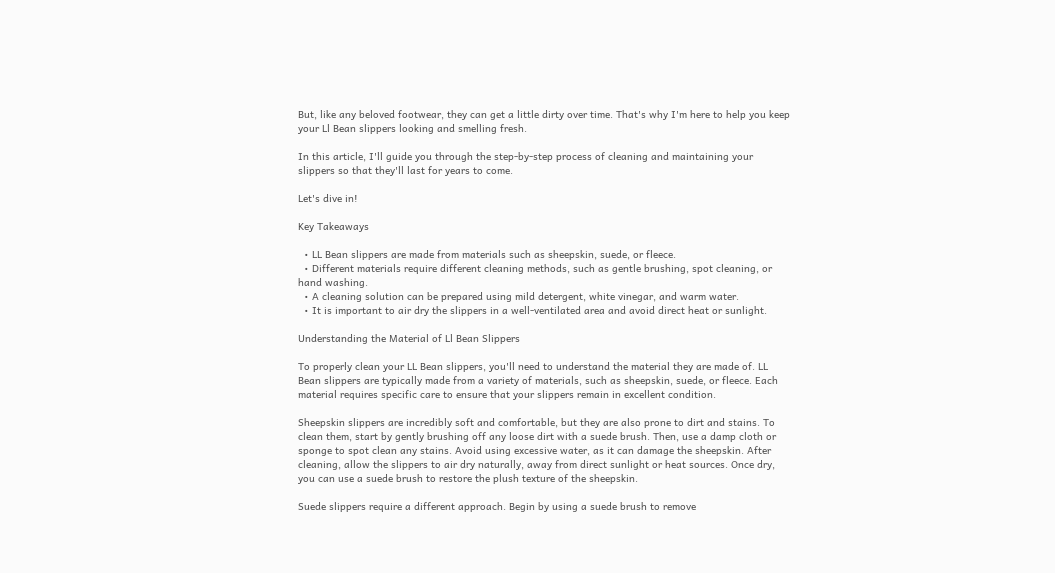But, like any beloved footwear, they can get a little dirty over time. That's why I'm here to help you keep your Ll Bean slippers looking and smelling fresh.

In this article, I'll guide you through the step-by-step process of cleaning and maintaining your slippers so that they'll last for years to come.

Let's dive in!

Key Takeaways

  • LL Bean slippers are made from materials such as sheepskin, suede, or fleece.
  • Different materials require different cleaning methods, such as gentle brushing, spot cleaning, or hand washing.
  • A cleaning solution can be prepared using mild detergent, white vinegar, and warm water.
  • It is important to air dry the slippers in a well-ventilated area and avoid direct heat or sunlight.

Understanding the Material of Ll Bean Slippers

To properly clean your LL Bean slippers, you'll need to understand the material they are made of. LL Bean slippers are typically made from a variety of materials, such as sheepskin, suede, or fleece. Each material requires specific care to ensure that your slippers remain in excellent condition.

Sheepskin slippers are incredibly soft and comfortable, but they are also prone to dirt and stains. To clean them, start by gently brushing off any loose dirt with a suede brush. Then, use a damp cloth or sponge to spot clean any stains. Avoid using excessive water, as it can damage the sheepskin. After cleaning, allow the slippers to air dry naturally, away from direct sunlight or heat sources. Once dry, you can use a suede brush to restore the plush texture of the sheepskin.

Suede slippers require a different approach. Begin by using a suede brush to remove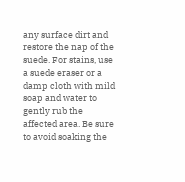any surface dirt and restore the nap of the suede. For stains, use a suede eraser or a damp cloth with mild soap and water to gently rub the affected area. Be sure to avoid soaking the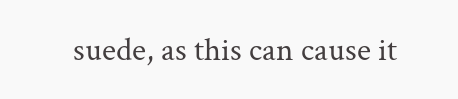suede, as this can cause it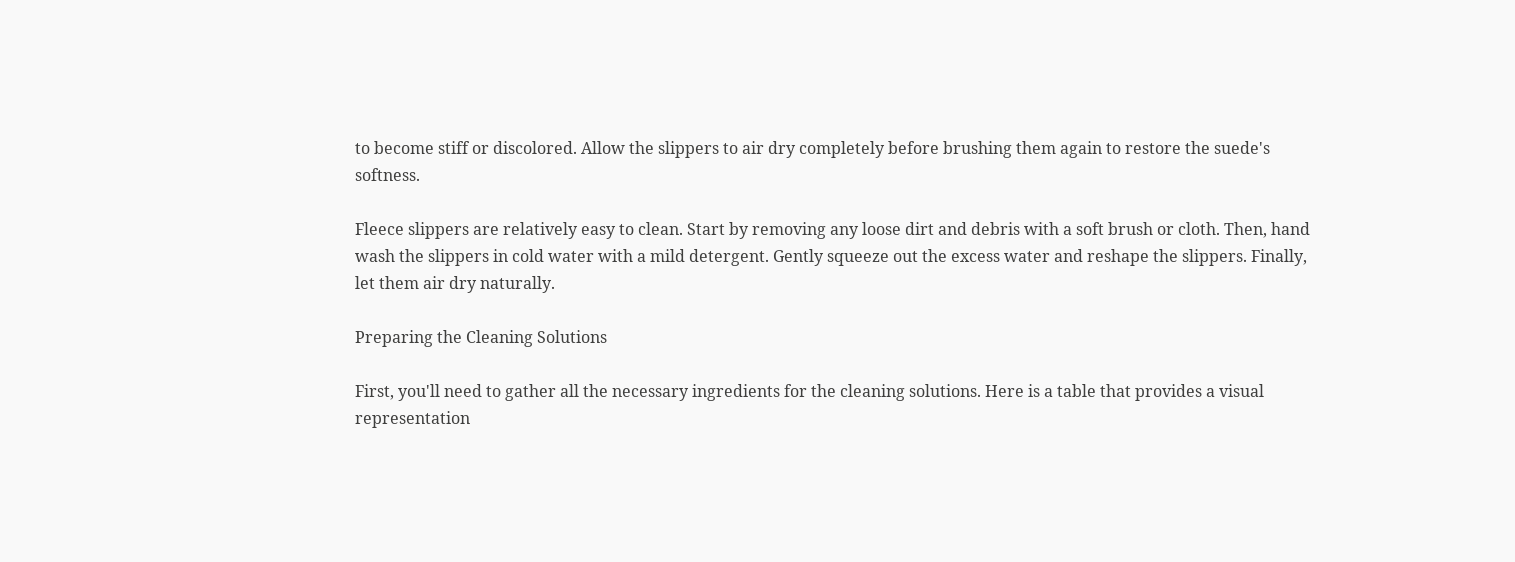to become stiff or discolored. Allow the slippers to air dry completely before brushing them again to restore the suede's softness.

Fleece slippers are relatively easy to clean. Start by removing any loose dirt and debris with a soft brush or cloth. Then, hand wash the slippers in cold water with a mild detergent. Gently squeeze out the excess water and reshape the slippers. Finally, let them air dry naturally.

Preparing the Cleaning Solutions

First, you'll need to gather all the necessary ingredients for the cleaning solutions. Here is a table that provides a visual representation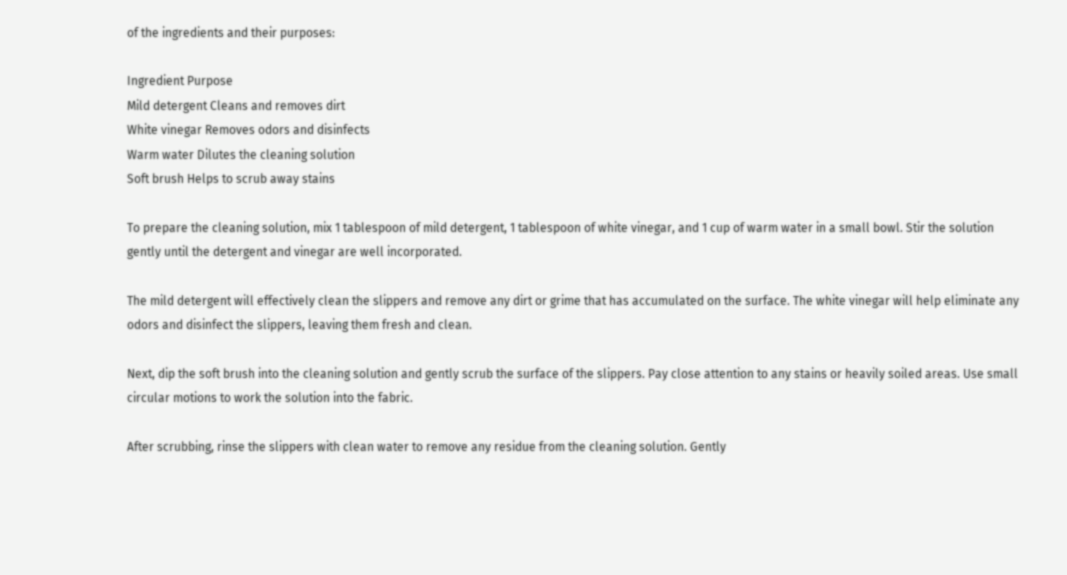of the ingredients and their purposes:

Ingredient Purpose
Mild detergent Cleans and removes dirt
White vinegar Removes odors and disinfects
Warm water Dilutes the cleaning solution
Soft brush Helps to scrub away stains

To prepare the cleaning solution, mix 1 tablespoon of mild detergent, 1 tablespoon of white vinegar, and 1 cup of warm water in a small bowl. Stir the solution gently until the detergent and vinegar are well incorporated.

The mild detergent will effectively clean the slippers and remove any dirt or grime that has accumulated on the surface. The white vinegar will help eliminate any odors and disinfect the slippers, leaving them fresh and clean.

Next, dip the soft brush into the cleaning solution and gently scrub the surface of the slippers. Pay close attention to any stains or heavily soiled areas. Use small circular motions to work the solution into the fabric.

After scrubbing, rinse the slippers with clean water to remove any residue from the cleaning solution. Gently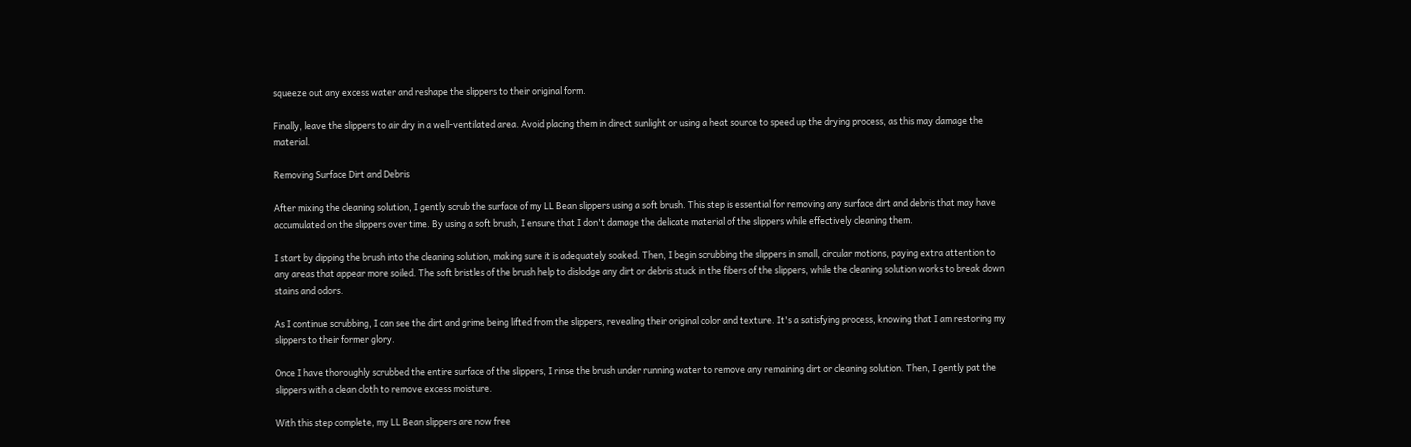squeeze out any excess water and reshape the slippers to their original form.

Finally, leave the slippers to air dry in a well-ventilated area. Avoid placing them in direct sunlight or using a heat source to speed up the drying process, as this may damage the material.

Removing Surface Dirt and Debris

After mixing the cleaning solution, I gently scrub the surface of my LL Bean slippers using a soft brush. This step is essential for removing any surface dirt and debris that may have accumulated on the slippers over time. By using a soft brush, I ensure that I don't damage the delicate material of the slippers while effectively cleaning them.

I start by dipping the brush into the cleaning solution, making sure it is adequately soaked. Then, I begin scrubbing the slippers in small, circular motions, paying extra attention to any areas that appear more soiled. The soft bristles of the brush help to dislodge any dirt or debris stuck in the fibers of the slippers, while the cleaning solution works to break down stains and odors.

As I continue scrubbing, I can see the dirt and grime being lifted from the slippers, revealing their original color and texture. It's a satisfying process, knowing that I am restoring my slippers to their former glory.

Once I have thoroughly scrubbed the entire surface of the slippers, I rinse the brush under running water to remove any remaining dirt or cleaning solution. Then, I gently pat the slippers with a clean cloth to remove excess moisture.

With this step complete, my LL Bean slippers are now free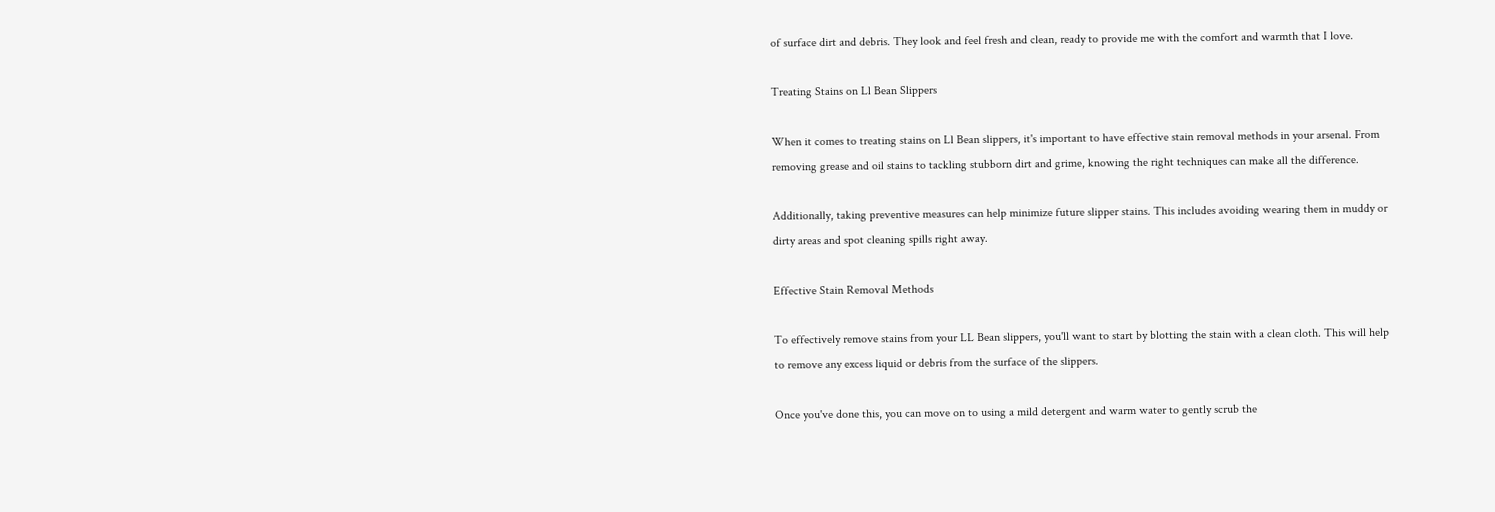of surface dirt and debris. They look and feel fresh and clean, ready to provide me with the comfort and warmth that I love.

Treating Stains on Ll Bean Slippers

When it comes to treating stains on Ll Bean slippers, it's important to have effective stain removal methods in your arsenal. From removing grease and oil stains to tackling stubborn dirt and grime, knowing the right techniques can make all the difference.

Additionally, taking preventive measures can help minimize future slipper stains. This includes avoiding wearing them in muddy or dirty areas and spot cleaning spills right away.

Effective Stain Removal Methods

To effectively remove stains from your LL Bean slippers, you'll want to start by blotting the stain with a clean cloth. This will help to remove any excess liquid or debris from the surface of the slippers.

Once you've done this, you can move on to using a mild detergent and warm water to gently scrub the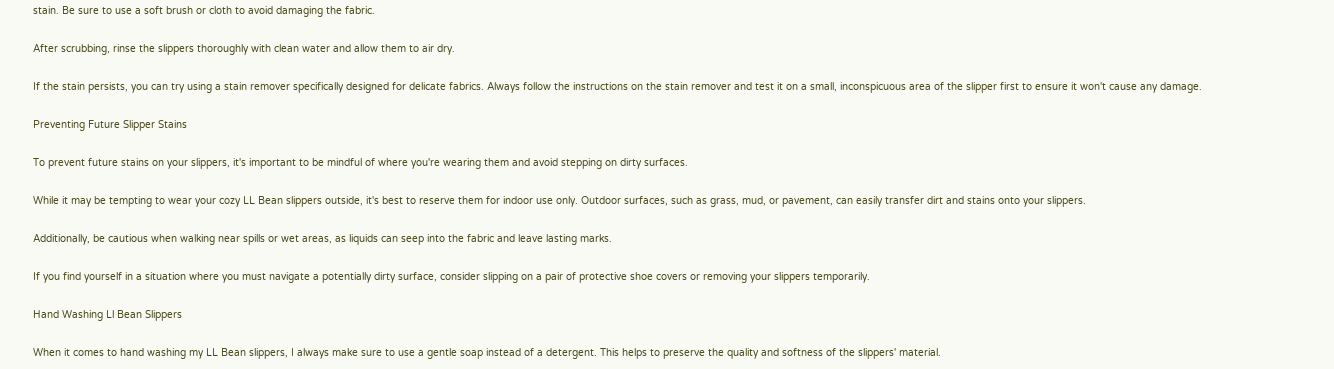stain. Be sure to use a soft brush or cloth to avoid damaging the fabric.

After scrubbing, rinse the slippers thoroughly with clean water and allow them to air dry.

If the stain persists, you can try using a stain remover specifically designed for delicate fabrics. Always follow the instructions on the stain remover and test it on a small, inconspicuous area of the slipper first to ensure it won't cause any damage.

Preventing Future Slipper Stains

To prevent future stains on your slippers, it's important to be mindful of where you're wearing them and avoid stepping on dirty surfaces.

While it may be tempting to wear your cozy LL Bean slippers outside, it's best to reserve them for indoor use only. Outdoor surfaces, such as grass, mud, or pavement, can easily transfer dirt and stains onto your slippers.

Additionally, be cautious when walking near spills or wet areas, as liquids can seep into the fabric and leave lasting marks.

If you find yourself in a situation where you must navigate a potentially dirty surface, consider slipping on a pair of protective shoe covers or removing your slippers temporarily.

Hand Washing Ll Bean Slippers

When it comes to hand washing my LL Bean slippers, I always make sure to use a gentle soap instead of a detergent. This helps to preserve the quality and softness of the slippers' material.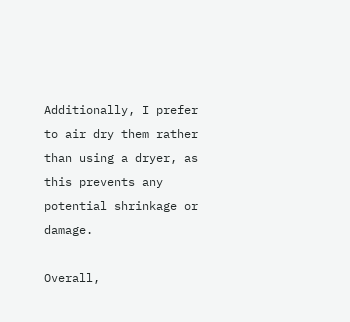Additionally, I prefer to air dry them rather than using a dryer, as this prevents any potential shrinkage or damage.

Overall,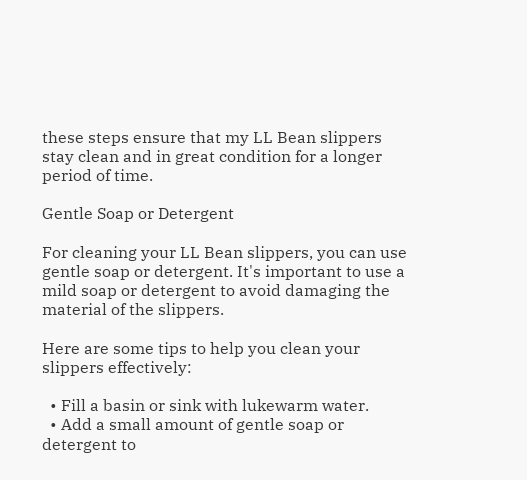these steps ensure that my LL Bean slippers stay clean and in great condition for a longer period of time.

Gentle Soap or Detergent

For cleaning your LL Bean slippers, you can use gentle soap or detergent. It's important to use a mild soap or detergent to avoid damaging the material of the slippers.

Here are some tips to help you clean your slippers effectively:

  • Fill a basin or sink with lukewarm water.
  • Add a small amount of gentle soap or detergent to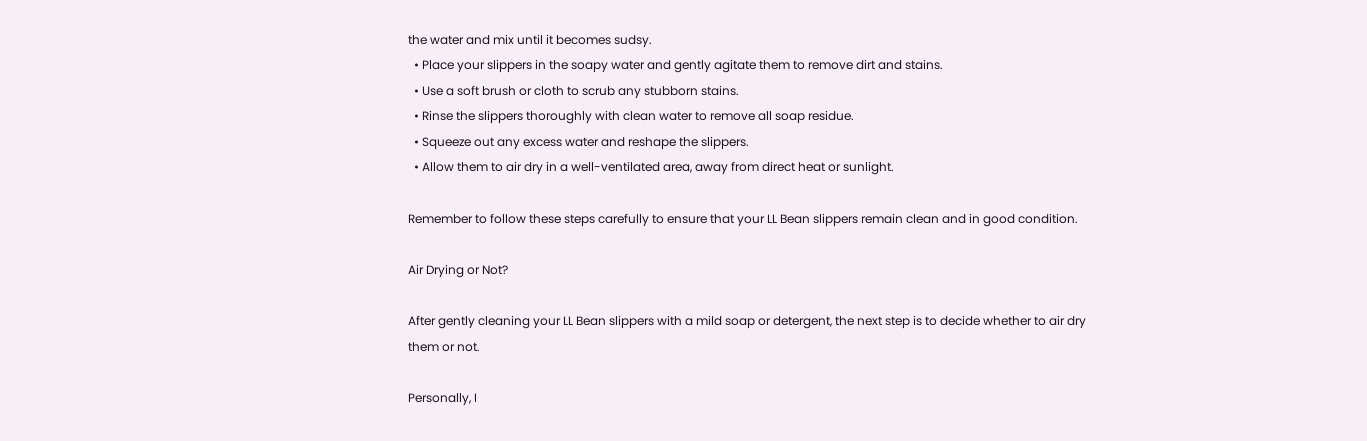the water and mix until it becomes sudsy.
  • Place your slippers in the soapy water and gently agitate them to remove dirt and stains.
  • Use a soft brush or cloth to scrub any stubborn stains.
  • Rinse the slippers thoroughly with clean water to remove all soap residue.
  • Squeeze out any excess water and reshape the slippers.
  • Allow them to air dry in a well-ventilated area, away from direct heat or sunlight.

Remember to follow these steps carefully to ensure that your LL Bean slippers remain clean and in good condition.

Air Drying or Not?

After gently cleaning your LL Bean slippers with a mild soap or detergent, the next step is to decide whether to air dry them or not.

Personally, I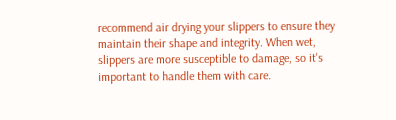recommend air drying your slippers to ensure they maintain their shape and integrity. When wet, slippers are more susceptible to damage, so it's important to handle them with care.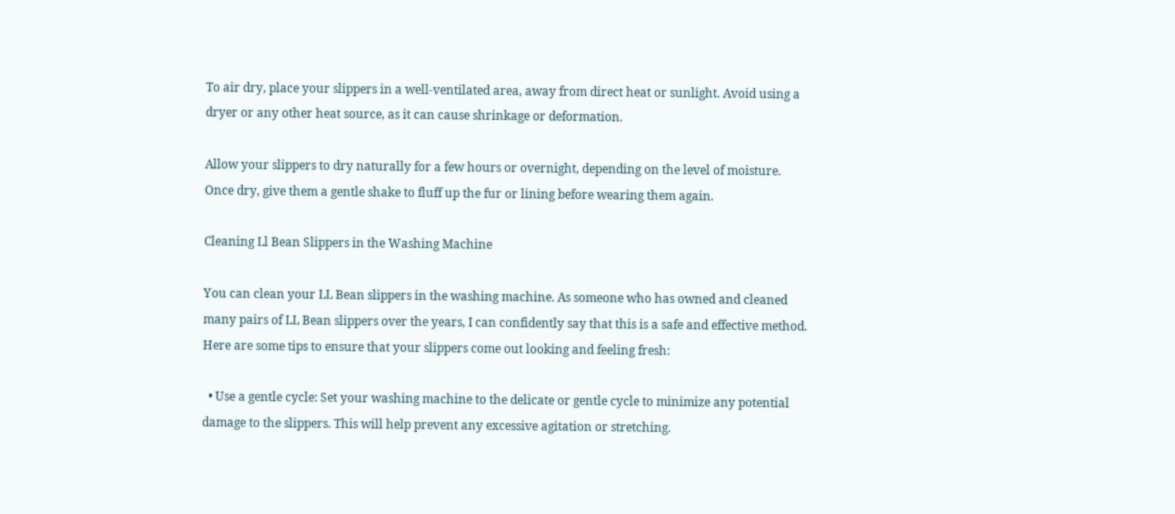To air dry, place your slippers in a well-ventilated area, away from direct heat or sunlight. Avoid using a dryer or any other heat source, as it can cause shrinkage or deformation.

Allow your slippers to dry naturally for a few hours or overnight, depending on the level of moisture. Once dry, give them a gentle shake to fluff up the fur or lining before wearing them again.

Cleaning Ll Bean Slippers in the Washing Machine

You can clean your LL Bean slippers in the washing machine. As someone who has owned and cleaned many pairs of LL Bean slippers over the years, I can confidently say that this is a safe and effective method. Here are some tips to ensure that your slippers come out looking and feeling fresh:

  • Use a gentle cycle: Set your washing machine to the delicate or gentle cycle to minimize any potential damage to the slippers. This will help prevent any excessive agitation or stretching.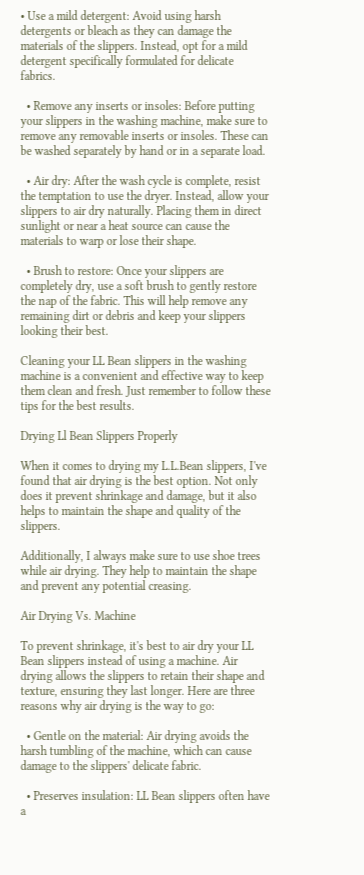• Use a mild detergent: Avoid using harsh detergents or bleach as they can damage the materials of the slippers. Instead, opt for a mild detergent specifically formulated for delicate fabrics.

  • Remove any inserts or insoles: Before putting your slippers in the washing machine, make sure to remove any removable inserts or insoles. These can be washed separately by hand or in a separate load.

  • Air dry: After the wash cycle is complete, resist the temptation to use the dryer. Instead, allow your slippers to air dry naturally. Placing them in direct sunlight or near a heat source can cause the materials to warp or lose their shape.

  • Brush to restore: Once your slippers are completely dry, use a soft brush to gently restore the nap of the fabric. This will help remove any remaining dirt or debris and keep your slippers looking their best.

Cleaning your LL Bean slippers in the washing machine is a convenient and effective way to keep them clean and fresh. Just remember to follow these tips for the best results.

Drying Ll Bean Slippers Properly

When it comes to drying my L.L.Bean slippers, I've found that air drying is the best option. Not only does it prevent shrinkage and damage, but it also helps to maintain the shape and quality of the slippers.

Additionally, I always make sure to use shoe trees while air drying. They help to maintain the shape and prevent any potential creasing.

Air Drying Vs. Machine

To prevent shrinkage, it's best to air dry your LL Bean slippers instead of using a machine. Air drying allows the slippers to retain their shape and texture, ensuring they last longer. Here are three reasons why air drying is the way to go:

  • Gentle on the material: Air drying avoids the harsh tumbling of the machine, which can cause damage to the slippers' delicate fabric.

  • Preserves insulation: LL Bean slippers often have a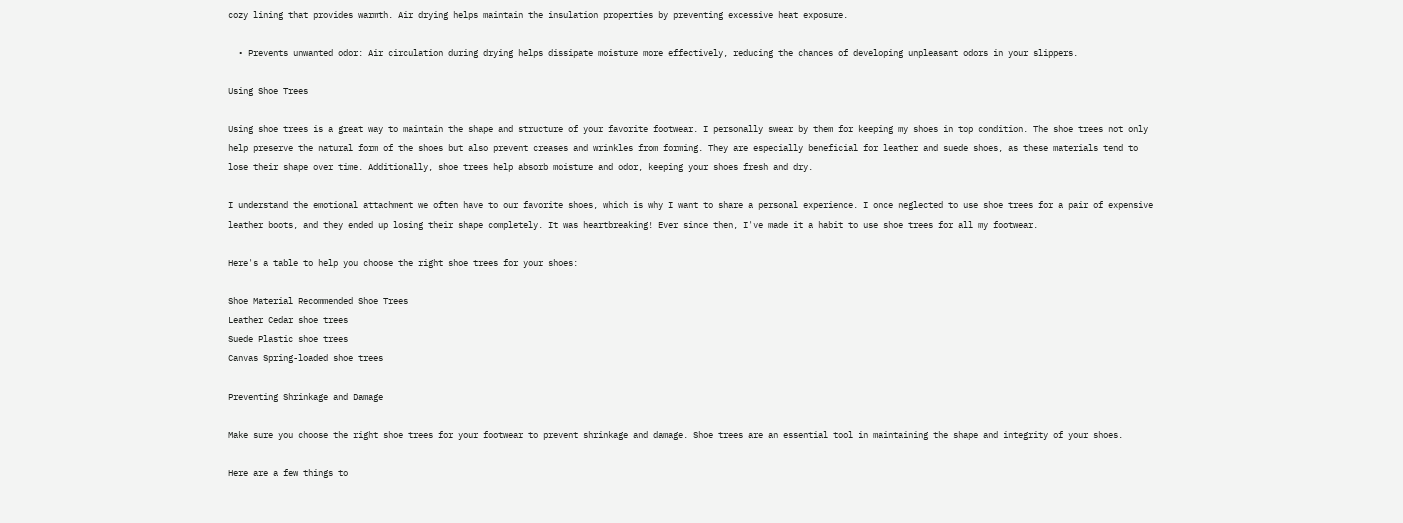cozy lining that provides warmth. Air drying helps maintain the insulation properties by preventing excessive heat exposure.

  • Prevents unwanted odor: Air circulation during drying helps dissipate moisture more effectively, reducing the chances of developing unpleasant odors in your slippers.

Using Shoe Trees

Using shoe trees is a great way to maintain the shape and structure of your favorite footwear. I personally swear by them for keeping my shoes in top condition. The shoe trees not only help preserve the natural form of the shoes but also prevent creases and wrinkles from forming. They are especially beneficial for leather and suede shoes, as these materials tend to lose their shape over time. Additionally, shoe trees help absorb moisture and odor, keeping your shoes fresh and dry.

I understand the emotional attachment we often have to our favorite shoes, which is why I want to share a personal experience. I once neglected to use shoe trees for a pair of expensive leather boots, and they ended up losing their shape completely. It was heartbreaking! Ever since then, I've made it a habit to use shoe trees for all my footwear.

Here's a table to help you choose the right shoe trees for your shoes:

Shoe Material Recommended Shoe Trees
Leather Cedar shoe trees
Suede Plastic shoe trees
Canvas Spring-loaded shoe trees

Preventing Shrinkage and Damage

Make sure you choose the right shoe trees for your footwear to prevent shrinkage and damage. Shoe trees are an essential tool in maintaining the shape and integrity of your shoes.

Here are a few things to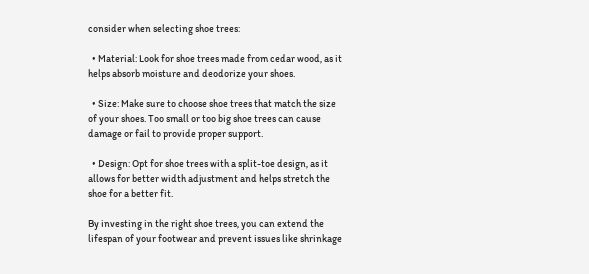consider when selecting shoe trees:

  • Material: Look for shoe trees made from cedar wood, as it helps absorb moisture and deodorize your shoes.

  • Size: Make sure to choose shoe trees that match the size of your shoes. Too small or too big shoe trees can cause damage or fail to provide proper support.

  • Design: Opt for shoe trees with a split-toe design, as it allows for better width adjustment and helps stretch the shoe for a better fit.

By investing in the right shoe trees, you can extend the lifespan of your footwear and prevent issues like shrinkage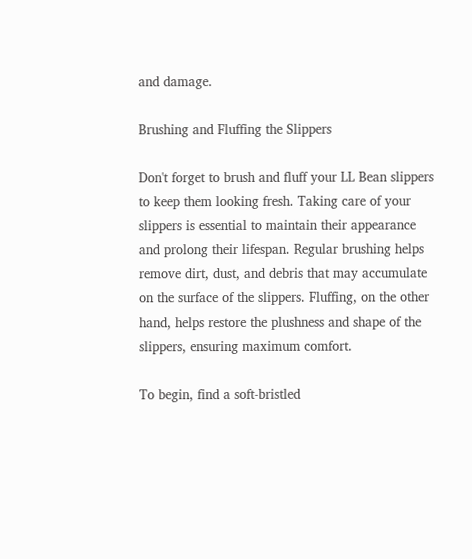and damage.

Brushing and Fluffing the Slippers

Don't forget to brush and fluff your LL Bean slippers to keep them looking fresh. Taking care of your slippers is essential to maintain their appearance and prolong their lifespan. Regular brushing helps remove dirt, dust, and debris that may accumulate on the surface of the slippers. Fluffing, on the other hand, helps restore the plushness and shape of the slippers, ensuring maximum comfort.

To begin, find a soft-bristled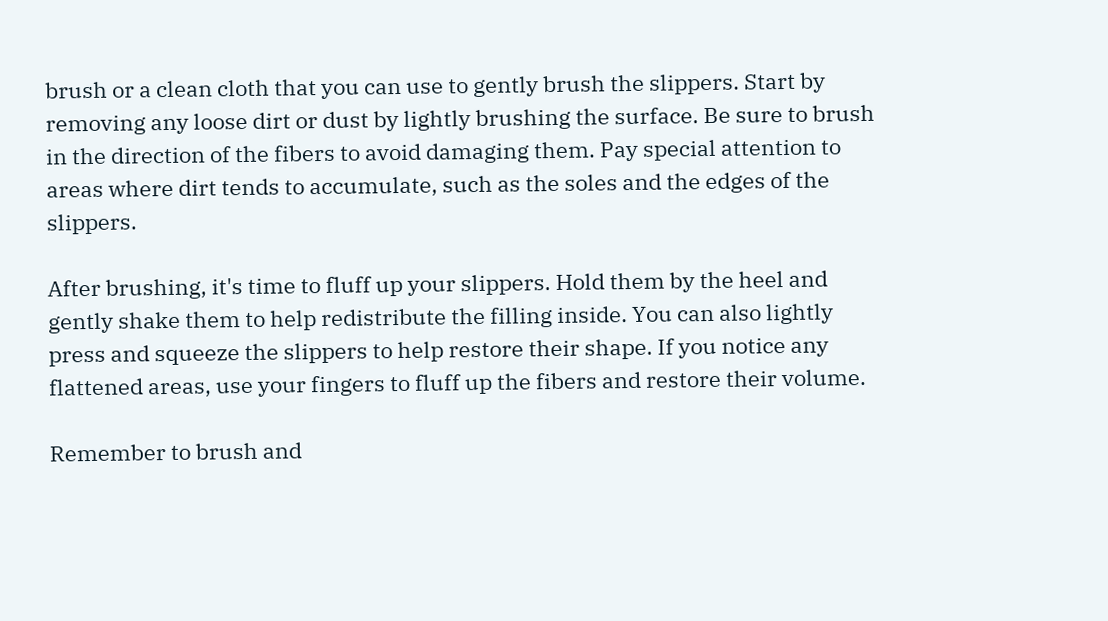brush or a clean cloth that you can use to gently brush the slippers. Start by removing any loose dirt or dust by lightly brushing the surface. Be sure to brush in the direction of the fibers to avoid damaging them. Pay special attention to areas where dirt tends to accumulate, such as the soles and the edges of the slippers.

After brushing, it's time to fluff up your slippers. Hold them by the heel and gently shake them to help redistribute the filling inside. You can also lightly press and squeeze the slippers to help restore their shape. If you notice any flattened areas, use your fingers to fluff up the fibers and restore their volume.

Remember to brush and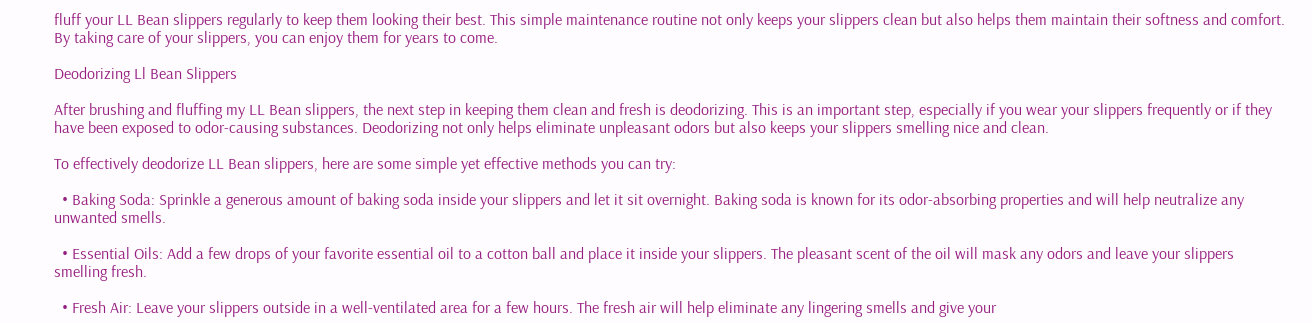fluff your LL Bean slippers regularly to keep them looking their best. This simple maintenance routine not only keeps your slippers clean but also helps them maintain their softness and comfort. By taking care of your slippers, you can enjoy them for years to come.

Deodorizing Ll Bean Slippers

After brushing and fluffing my LL Bean slippers, the next step in keeping them clean and fresh is deodorizing. This is an important step, especially if you wear your slippers frequently or if they have been exposed to odor-causing substances. Deodorizing not only helps eliminate unpleasant odors but also keeps your slippers smelling nice and clean.

To effectively deodorize LL Bean slippers, here are some simple yet effective methods you can try:

  • Baking Soda: Sprinkle a generous amount of baking soda inside your slippers and let it sit overnight. Baking soda is known for its odor-absorbing properties and will help neutralize any unwanted smells.

  • Essential Oils: Add a few drops of your favorite essential oil to a cotton ball and place it inside your slippers. The pleasant scent of the oil will mask any odors and leave your slippers smelling fresh.

  • Fresh Air: Leave your slippers outside in a well-ventilated area for a few hours. The fresh air will help eliminate any lingering smells and give your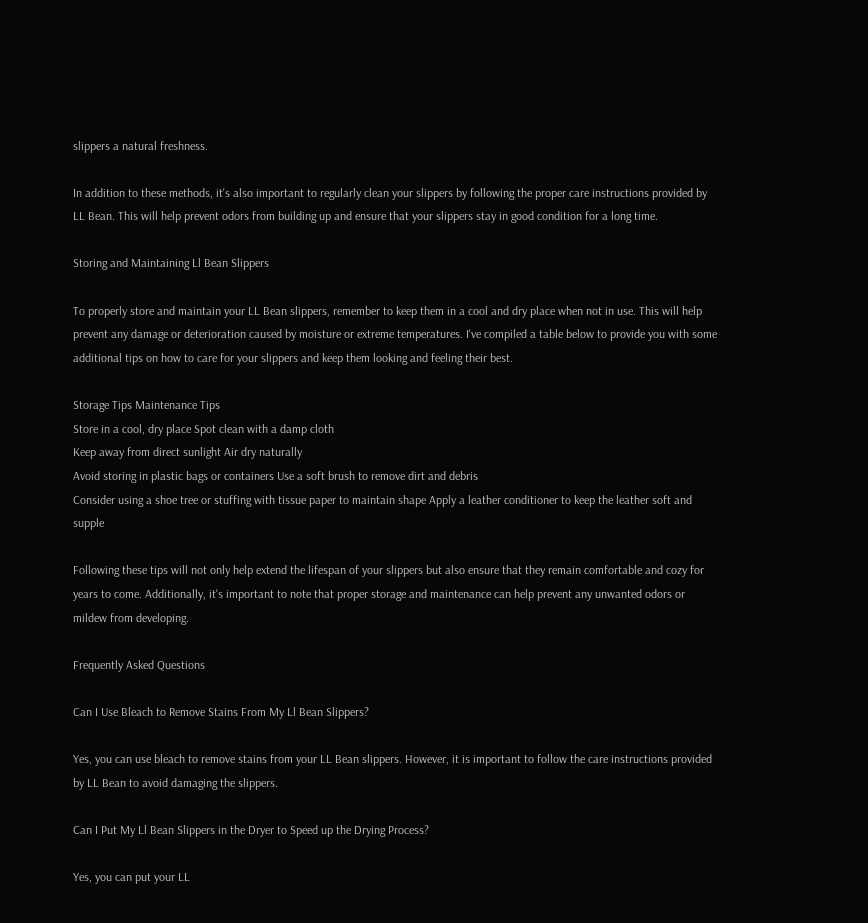slippers a natural freshness.

In addition to these methods, it's also important to regularly clean your slippers by following the proper care instructions provided by LL Bean. This will help prevent odors from building up and ensure that your slippers stay in good condition for a long time.

Storing and Maintaining Ll Bean Slippers

To properly store and maintain your LL Bean slippers, remember to keep them in a cool and dry place when not in use. This will help prevent any damage or deterioration caused by moisture or extreme temperatures. I've compiled a table below to provide you with some additional tips on how to care for your slippers and keep them looking and feeling their best.

Storage Tips Maintenance Tips
Store in a cool, dry place Spot clean with a damp cloth
Keep away from direct sunlight Air dry naturally
Avoid storing in plastic bags or containers Use a soft brush to remove dirt and debris
Consider using a shoe tree or stuffing with tissue paper to maintain shape Apply a leather conditioner to keep the leather soft and supple

Following these tips will not only help extend the lifespan of your slippers but also ensure that they remain comfortable and cozy for years to come. Additionally, it's important to note that proper storage and maintenance can help prevent any unwanted odors or mildew from developing.

Frequently Asked Questions

Can I Use Bleach to Remove Stains From My Ll Bean Slippers?

Yes, you can use bleach to remove stains from your LL Bean slippers. However, it is important to follow the care instructions provided by LL Bean to avoid damaging the slippers.

Can I Put My Ll Bean Slippers in the Dryer to Speed up the Drying Process?

Yes, you can put your LL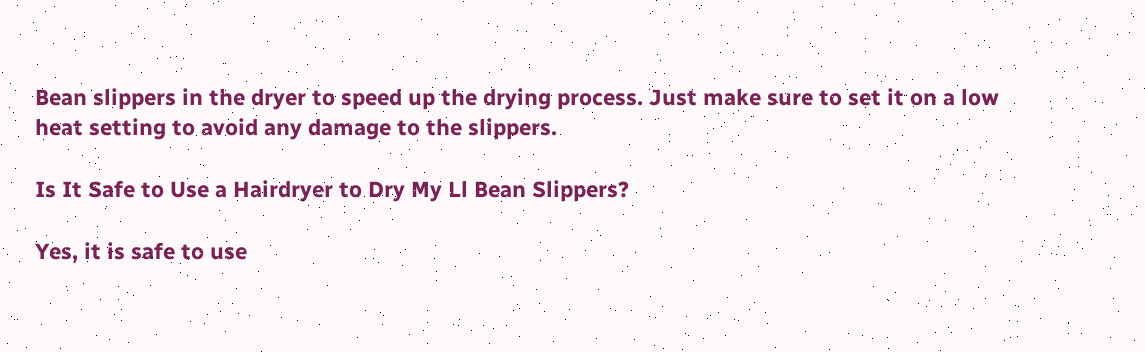Bean slippers in the dryer to speed up the drying process. Just make sure to set it on a low heat setting to avoid any damage to the slippers.

Is It Safe to Use a Hairdryer to Dry My Ll Bean Slippers?

Yes, it is safe to use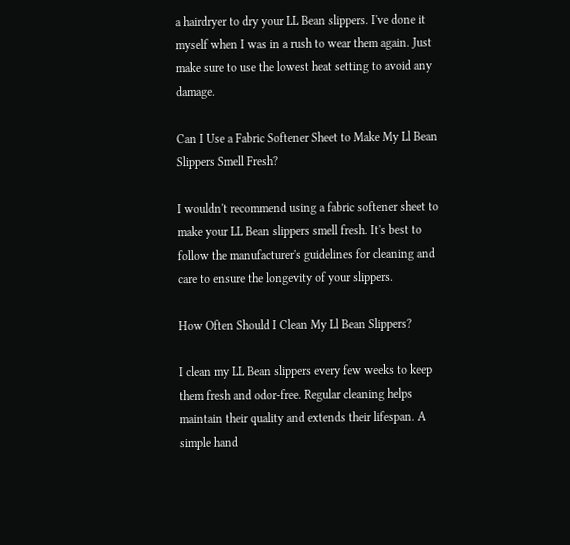a hairdryer to dry your LL Bean slippers. I've done it myself when I was in a rush to wear them again. Just make sure to use the lowest heat setting to avoid any damage.

Can I Use a Fabric Softener Sheet to Make My Ll Bean Slippers Smell Fresh?

I wouldn't recommend using a fabric softener sheet to make your LL Bean slippers smell fresh. It's best to follow the manufacturer's guidelines for cleaning and care to ensure the longevity of your slippers.

How Often Should I Clean My Ll Bean Slippers?

I clean my LL Bean slippers every few weeks to keep them fresh and odor-free. Regular cleaning helps maintain their quality and extends their lifespan. A simple hand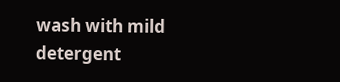wash with mild detergent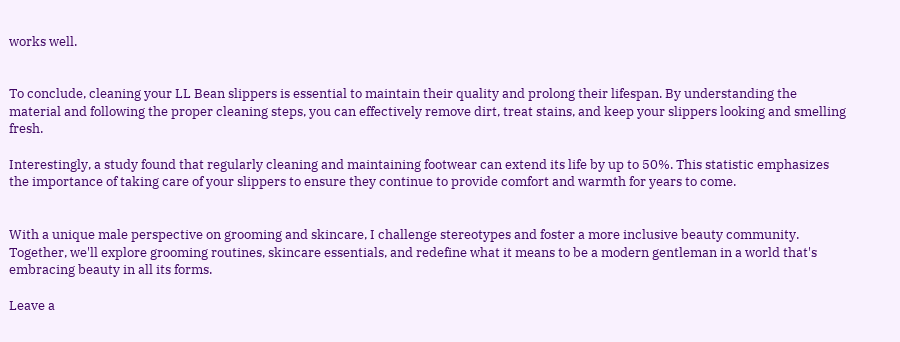works well.


To conclude, cleaning your LL Bean slippers is essential to maintain their quality and prolong their lifespan. By understanding the material and following the proper cleaning steps, you can effectively remove dirt, treat stains, and keep your slippers looking and smelling fresh.

Interestingly, a study found that regularly cleaning and maintaining footwear can extend its life by up to 50%. This statistic emphasizes the importance of taking care of your slippers to ensure they continue to provide comfort and warmth for years to come.


With a unique male perspective on grooming and skincare, I challenge stereotypes and foster a more inclusive beauty community. Together, we'll explore grooming routines, skincare essentials, and redefine what it means to be a modern gentleman in a world that's embracing beauty in all its forms.

Leave a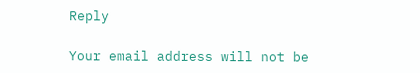Reply

Your email address will not be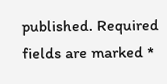published. Required fields are marked *